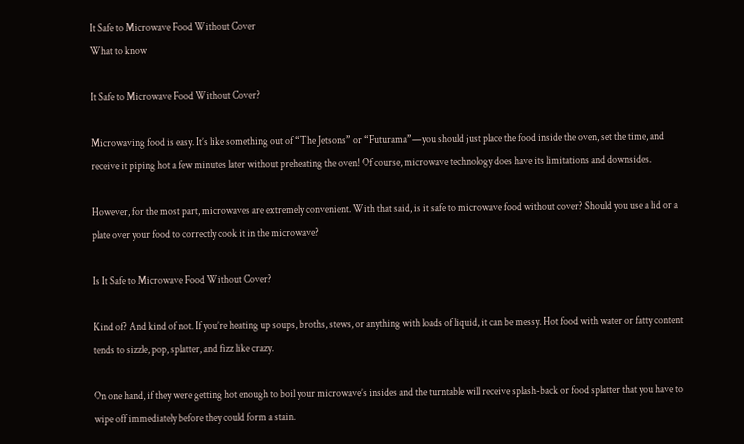It Safe to Microwave Food Without Cover
What to know

It Safe to Microwave Food Without Cover?

Microwaving food is easy. It’s like something out of “The Jetsons” or “Futurama”—you should just place the food inside the oven, set the time, and receive it piping hot a few minutes later without preheating the oven! Of course, microwave technology does have its limitations and downsides.

However, for the most part, microwaves are extremely convenient. With that said, is it safe to microwave food without cover? Should you use a lid or a plate over your food to correctly cook it in the microwave?

Is It Safe to Microwave Food Without Cover?

Kind of? And kind of not. If you’re heating up soups, broths, stews, or anything with loads of liquid, it can be messy. Hot food with water or fatty content tends to sizzle, pop, splatter, and fizz like crazy.

On one hand, if they were getting hot enough to boil your microwave’s insides and the turntable will receive splash-back or food splatter that you have to wipe off immediately before they could form a stain.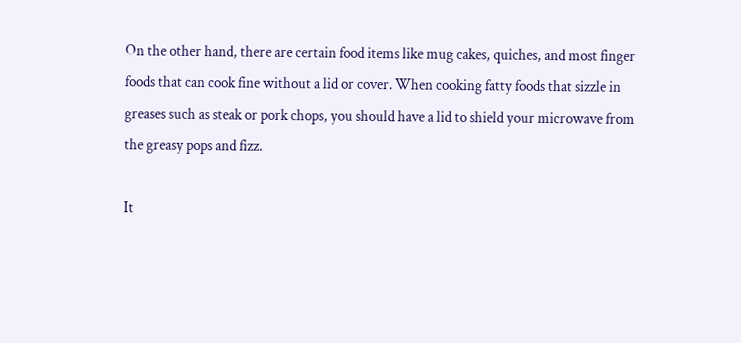On the other hand, there are certain food items like mug cakes, quiches, and most finger foods that can cook fine without a lid or cover. When cooking fatty foods that sizzle in greases such as steak or pork chops, you should have a lid to shield your microwave from the greasy pops and fizz.

It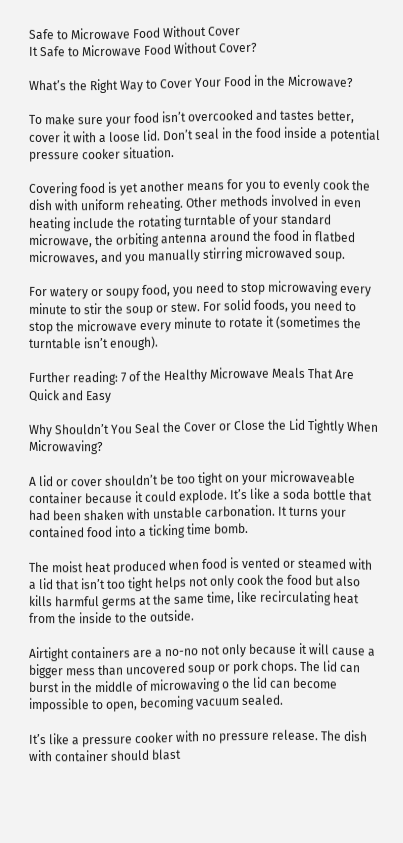Safe to Microwave Food Without Cover
It Safe to Microwave Food Without Cover?

What’s the Right Way to Cover Your Food in the Microwave?

To make sure your food isn’t overcooked and tastes better, cover it with a loose lid. Don’t seal in the food inside a potential pressure cooker situation.

Covering food is yet another means for you to evenly cook the dish with uniform reheating. Other methods involved in even heating include the rotating turntable of your standard microwave, the orbiting antenna around the food in flatbed microwaves, and you manually stirring microwaved soup.

For watery or soupy food, you need to stop microwaving every minute to stir the soup or stew. For solid foods, you need to stop the microwave every minute to rotate it (sometimes the turntable isn’t enough).

Further reading: 7 of the Healthy Microwave Meals That Are Quick and Easy

Why Shouldn’t You Seal the Cover or Close the Lid Tightly When Microwaving?

A lid or cover shouldn’t be too tight on your microwaveable container because it could explode. It’s like a soda bottle that had been shaken with unstable carbonation. It turns your contained food into a ticking time bomb.

The moist heat produced when food is vented or steamed with a lid that isn’t too tight helps not only cook the food but also kills harmful germs at the same time, like recirculating heat from the inside to the outside.

Airtight containers are a no-no not only because it will cause a bigger mess than uncovered soup or pork chops. The lid can burst in the middle of microwaving o the lid can become impossible to open, becoming vacuum sealed.

It’s like a pressure cooker with no pressure release. The dish with container should blast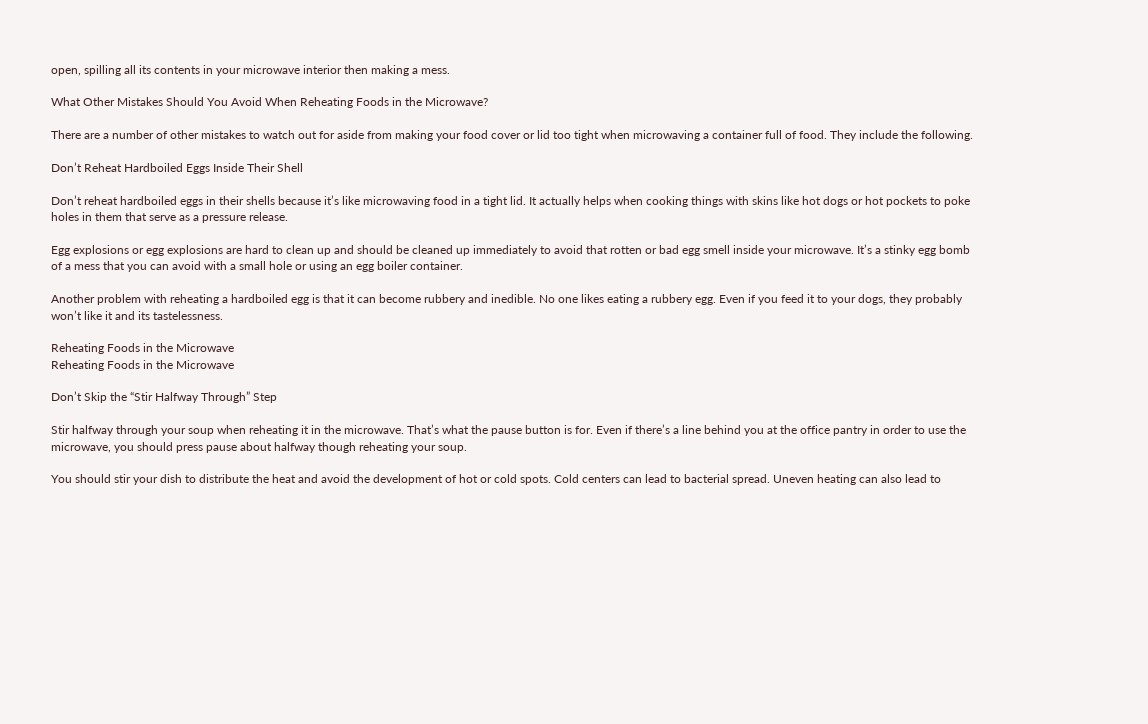open, spilling all its contents in your microwave interior then making a mess.

What Other Mistakes Should You Avoid When Reheating Foods in the Microwave?

There are a number of other mistakes to watch out for aside from making your food cover or lid too tight when microwaving a container full of food. They include the following.

Don’t Reheat Hardboiled Eggs Inside Their Shell

Don’t reheat hardboiled eggs in their shells because it’s like microwaving food in a tight lid. It actually helps when cooking things with skins like hot dogs or hot pockets to poke holes in them that serve as a pressure release.

Egg explosions or egg explosions are hard to clean up and should be cleaned up immediately to avoid that rotten or bad egg smell inside your microwave. It’s a stinky egg bomb of a mess that you can avoid with a small hole or using an egg boiler container.

Another problem with reheating a hardboiled egg is that it can become rubbery and inedible. No one likes eating a rubbery egg. Even if you feed it to your dogs, they probably won’t like it and its tastelessness.

Reheating Foods in the Microwave
Reheating Foods in the Microwave

Don’t Skip the “Stir Halfway Through” Step

Stir halfway through your soup when reheating it in the microwave. That’s what the pause button is for. Even if there’s a line behind you at the office pantry in order to use the microwave, you should press pause about halfway though reheating your soup.

You should stir your dish to distribute the heat and avoid the development of hot or cold spots. Cold centers can lead to bacterial spread. Uneven heating can also lead to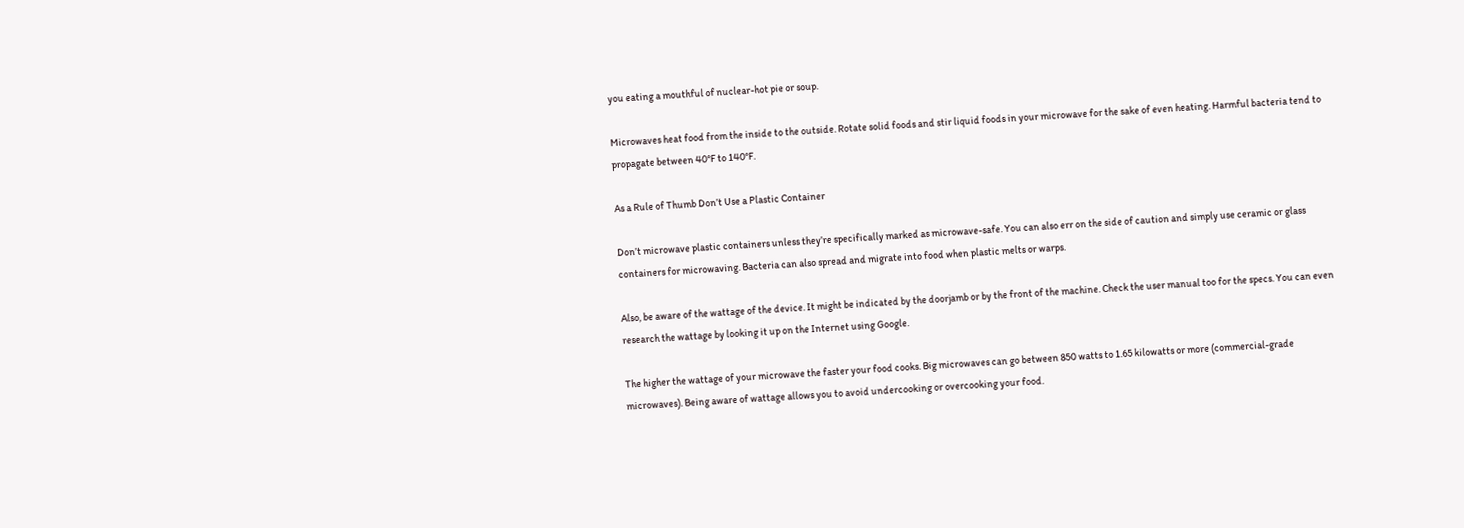you eating a mouthful of nuclear-hot pie or soup.

Microwaves heat food from the inside to the outside. Rotate solid foods and stir liquid foods in your microwave for the sake of even heating. Harmful bacteria tend to propagate between 40°F to 140°F.

As a Rule of Thumb Don’t Use a Plastic Container

Don’t microwave plastic containers unless they’re specifically marked as microwave-safe. You can also err on the side of caution and simply use ceramic or glass containers for microwaving. Bacteria can also spread and migrate into food when plastic melts or warps.

Also, be aware of the wattage of the device. It might be indicated by the doorjamb or by the front of the machine. Check the user manual too for the specs. You can even research the wattage by looking it up on the Internet using Google.

The higher the wattage of your microwave the faster your food cooks. Big microwaves can go between 850 watts to 1.65 kilowatts or more (commercial-grade microwaves). Being aware of wattage allows you to avoid undercooking or overcooking your food.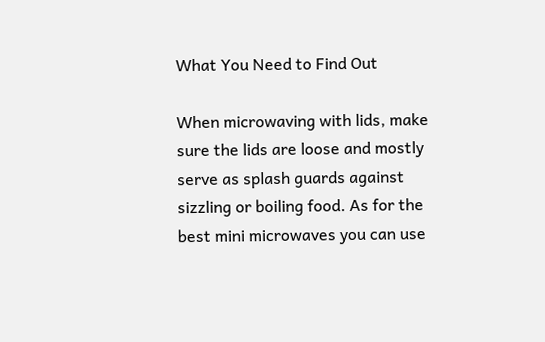What You Need to Find Out

When microwaving with lids, make sure the lids are loose and mostly serve as splash guards against sizzling or boiling food. As for the best mini microwaves you can use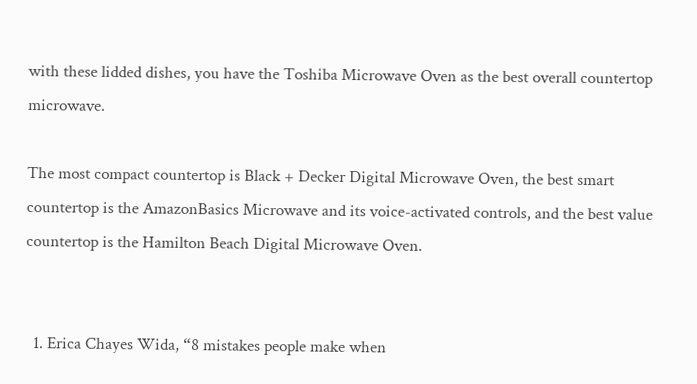with these lidded dishes, you have the Toshiba Microwave Oven as the best overall countertop microwave.

The most compact countertop is Black + Decker Digital Microwave Oven, the best smart countertop is the AmazonBasics Microwave and its voice-activated controls, and the best value countertop is the Hamilton Beach Digital Microwave Oven.


  1. Erica Chayes Wida, “8 mistakes people make when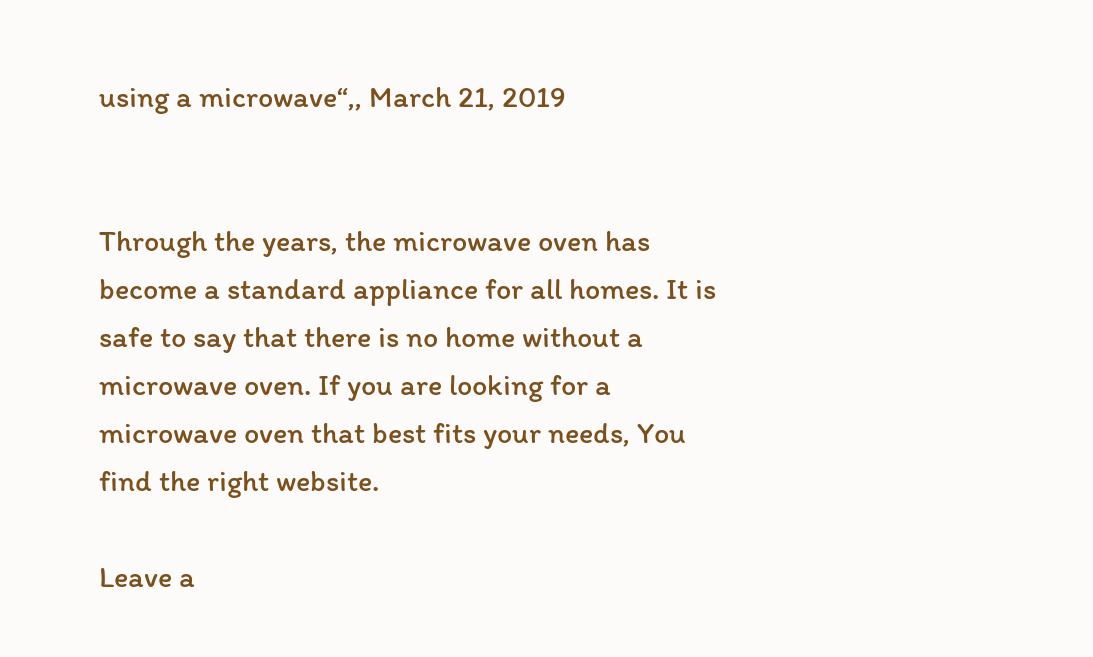using a microwave“,, March 21, 2019


Through the years, the microwave oven has become a standard appliance for all homes. It is safe to say that there is no home without a microwave oven. If you are looking for a microwave oven that best fits your needs, You find the right website.

Leave a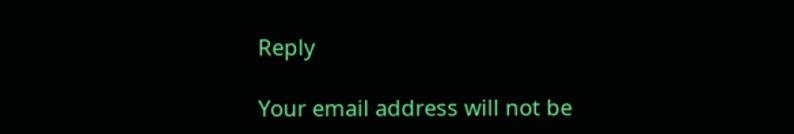Reply

Your email address will not be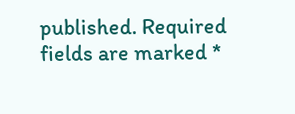published. Required fields are marked *